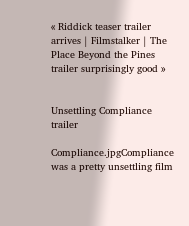« Riddick teaser trailer arrives | Filmstalker | The Place Beyond the Pines trailer surprisingly good »


Unsettling Compliance trailer

Compliance.jpgCompliance was a pretty unsettling film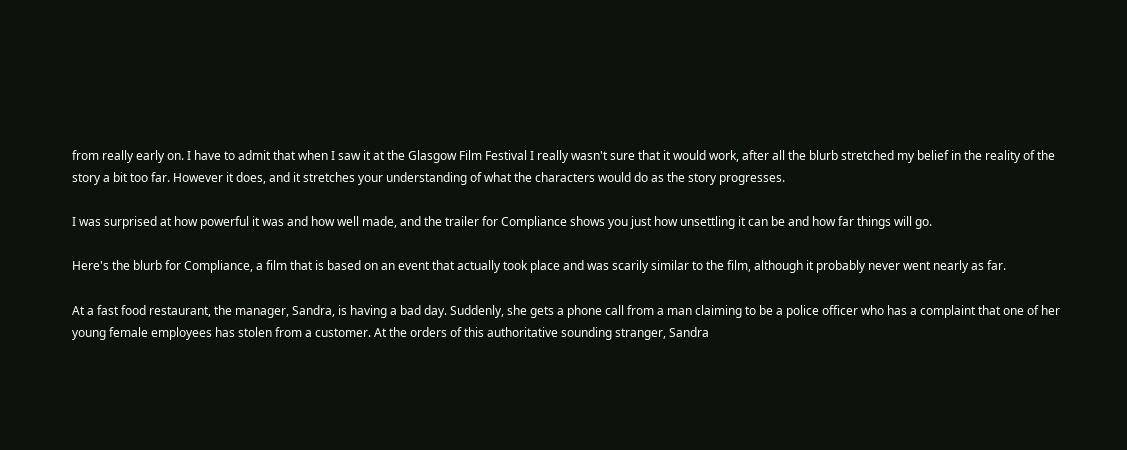from really early on. I have to admit that when I saw it at the Glasgow Film Festival I really wasn't sure that it would work, after all the blurb stretched my belief in the reality of the story a bit too far. However it does, and it stretches your understanding of what the characters would do as the story progresses.

I was surprised at how powerful it was and how well made, and the trailer for Compliance shows you just how unsettling it can be and how far things will go.

Here's the blurb for Compliance, a film that is based on an event that actually took place and was scarily similar to the film, although it probably never went nearly as far.

At a fast food restaurant, the manager, Sandra, is having a bad day. Suddenly, she gets a phone call from a man claiming to be a police officer who has a complaint that one of her young female employees has stolen from a customer. At the orders of this authoritative sounding stranger, Sandra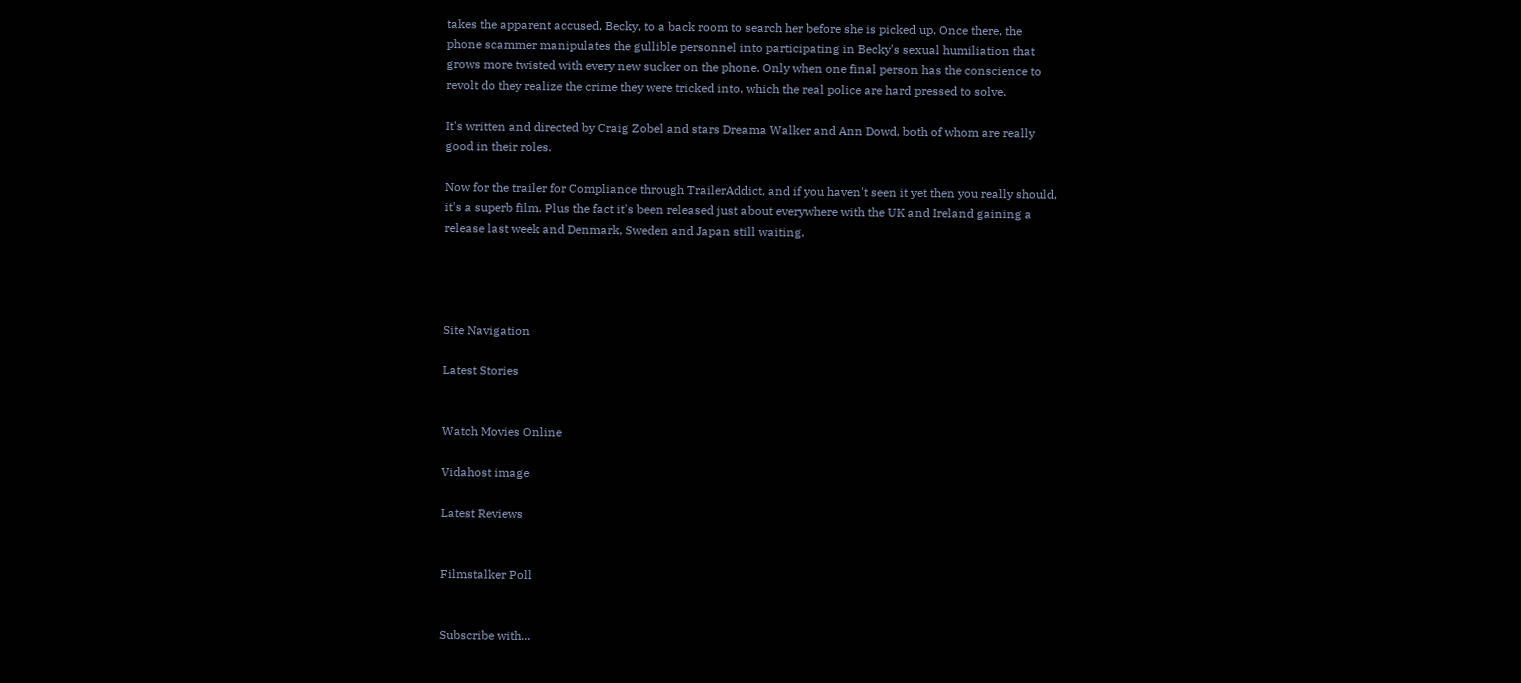takes the apparent accused, Becky, to a back room to search her before she is picked up. Once there, the phone scammer manipulates the gullible personnel into participating in Becky's sexual humiliation that grows more twisted with every new sucker on the phone. Only when one final person has the conscience to revolt do they realize the crime they were tricked into, which the real police are hard pressed to solve.

It's written and directed by Craig Zobel and stars Dreama Walker and Ann Dowd, both of whom are really good in their roles.

Now for the trailer for Compliance through TrailerAddict, and if you haven't seen it yet then you really should, it's a superb film. Plus the fact it's been released just about everywhere with the UK and Ireland gaining a release last week and Denmark, Sweden and Japan still waiting.




Site Navigation

Latest Stories


Watch Movies Online

Vidahost image

Latest Reviews


Filmstalker Poll


Subscribe with...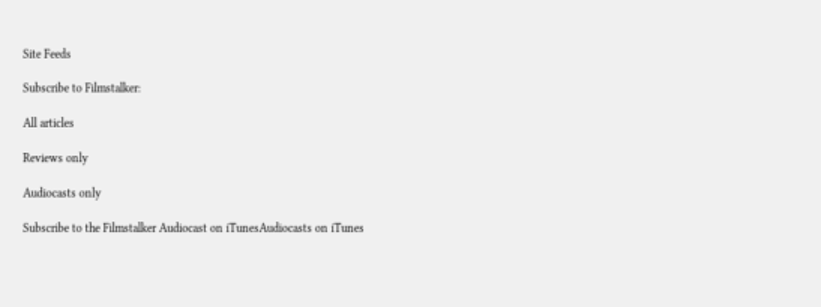Site Feeds

Subscribe to Filmstalker:

All articles

Reviews only

Audiocasts only

Subscribe to the Filmstalker Audiocast on iTunesAudiocasts on iTunes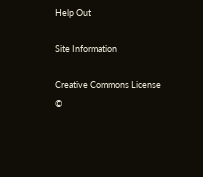Help Out

Site Information

Creative Commons License
©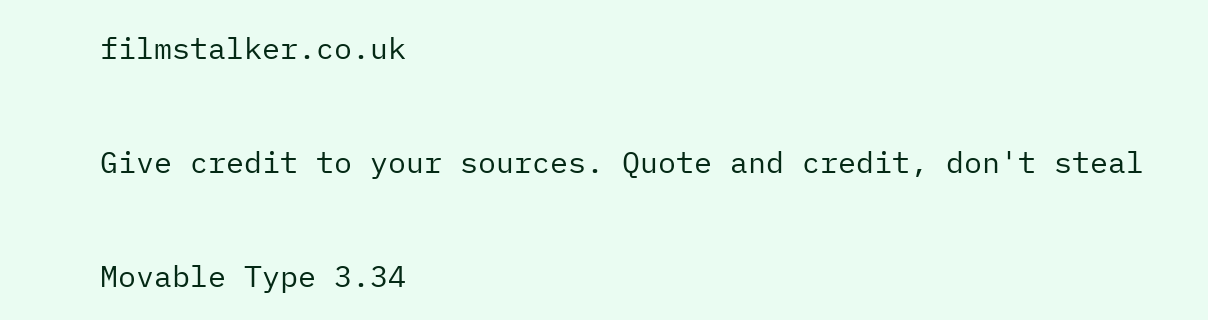filmstalker.co.uk

Give credit to your sources. Quote and credit, don't steal

Movable Type 3.34